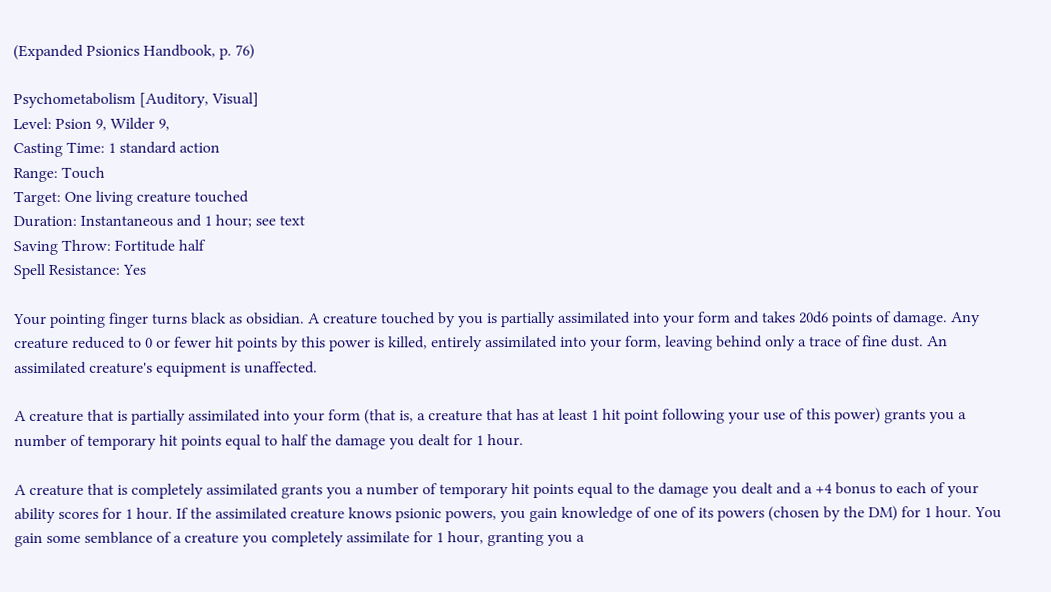(Expanded Psionics Handbook, p. 76)

Psychometabolism [Auditory, Visual]
Level: Psion 9, Wilder 9,
Casting Time: 1 standard action
Range: Touch
Target: One living creature touched
Duration: Instantaneous and 1 hour; see text
Saving Throw: Fortitude half
Spell Resistance: Yes

Your pointing finger turns black as obsidian. A creature touched by you is partially assimilated into your form and takes 20d6 points of damage. Any creature reduced to 0 or fewer hit points by this power is killed, entirely assimilated into your form, leaving behind only a trace of fine dust. An assimilated creature's equipment is unaffected.

A creature that is partially assimilated into your form (that is, a creature that has at least 1 hit point following your use of this power) grants you a number of temporary hit points equal to half the damage you dealt for 1 hour.

A creature that is completely assimilated grants you a number of temporary hit points equal to the damage you dealt and a +4 bonus to each of your ability scores for 1 hour. If the assimilated creature knows psionic powers, you gain knowledge of one of its powers (chosen by the DM) for 1 hour. You gain some semblance of a creature you completely assimilate for 1 hour, granting you a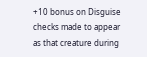+10 bonus on Disguise checks made to appear as that creature during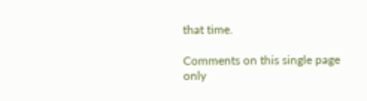that time.

Comments on this single page only